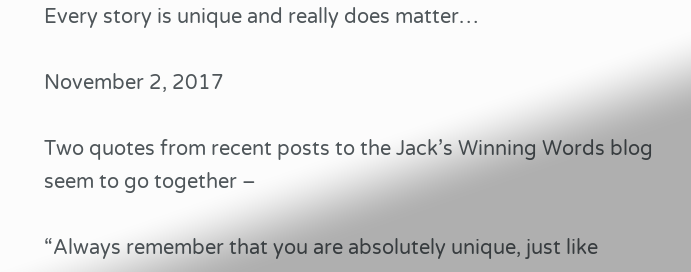Every story is unique and really does matter…

November 2, 2017

Two quotes from recent posts to the Jack’s Winning Words blog seem to go together –

“Always remember that you are absolutely unique, just like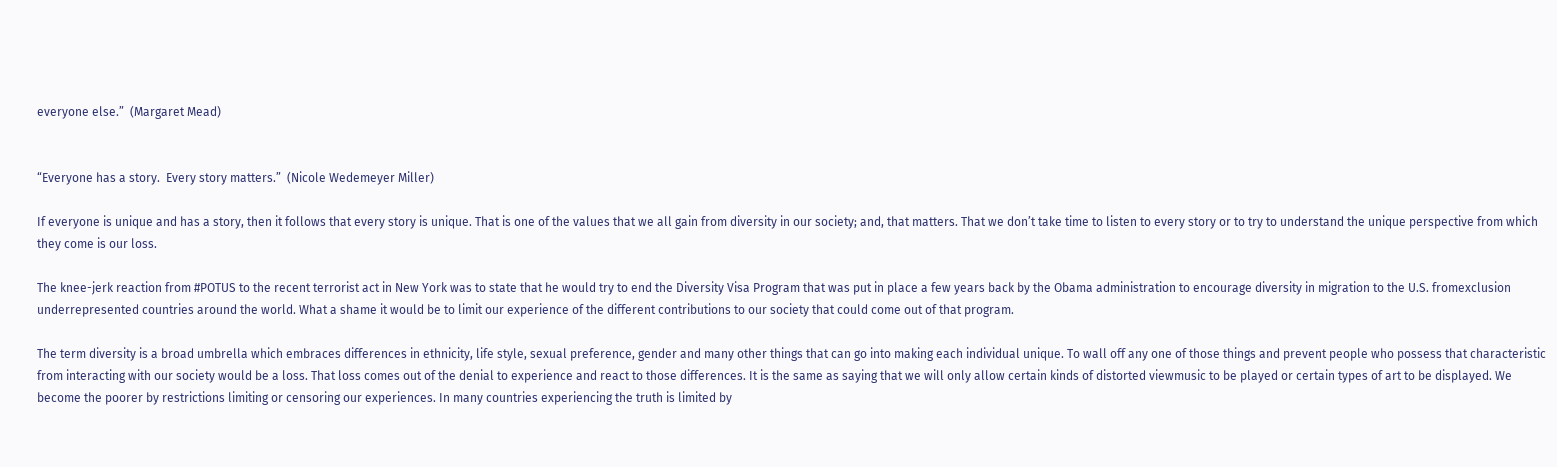everyone else.”  (Margaret Mead)


“Everyone has a story.  Every story matters.”  (Nicole Wedemeyer Miller)

If everyone is unique and has a story, then it follows that every story is unique. That is one of the values that we all gain from diversity in our society; and, that matters. That we don’t take time to listen to every story or to try to understand the unique perspective from which they come is our loss.

The knee-jerk reaction from #POTUS to the recent terrorist act in New York was to state that he would try to end the Diversity Visa Program that was put in place a few years back by the Obama administration to encourage diversity in migration to the U.S. fromexclusion underrepresented countries around the world. What a shame it would be to limit our experience of the different contributions to our society that could come out of that program.

The term diversity is a broad umbrella which embraces differences in ethnicity, life style, sexual preference, gender and many other things that can go into making each individual unique. To wall off any one of those things and prevent people who possess that characteristic from interacting with our society would be a loss. That loss comes out of the denial to experience and react to those differences. It is the same as saying that we will only allow certain kinds of distorted viewmusic to be played or certain types of art to be displayed. We become the poorer by restrictions limiting or censoring our experiences. In many countries experiencing the truth is limited by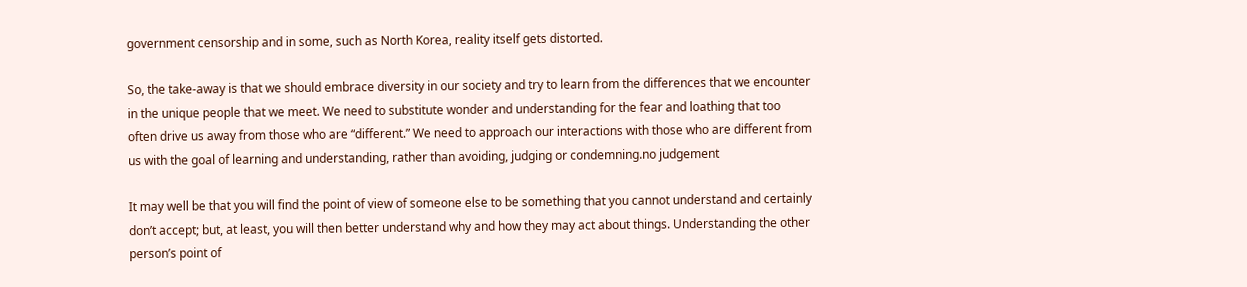government censorship and in some, such as North Korea, reality itself gets distorted.

So, the take-away is that we should embrace diversity in our society and try to learn from the differences that we encounter in the unique people that we meet. We need to substitute wonder and understanding for the fear and loathing that too often drive us away from those who are “different.” We need to approach our interactions with those who are different from us with the goal of learning and understanding, rather than avoiding, judging or condemning.no judgement

It may well be that you will find the point of view of someone else to be something that you cannot understand and certainly don’t accept; but, at least, you will then better understand why and how they may act about things. Understanding the other person’s point of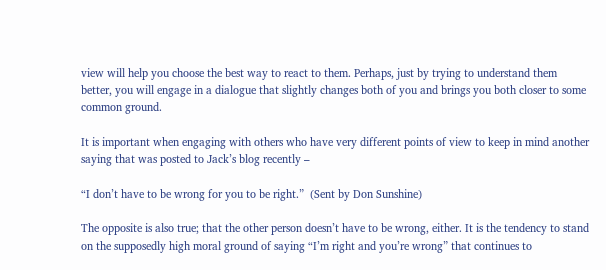view will help you choose the best way to react to them. Perhaps, just by trying to understand them better, you will engage in a dialogue that slightly changes both of you and brings you both closer to some common ground.

It is important when engaging with others who have very different points of view to keep in mind another saying that was posted to Jack’s blog recently –

“I don’t have to be wrong for you to be right.”  (Sent by Don Sunshine)

The opposite is also true; that the other person doesn’t have to be wrong, either. It is the tendency to stand on the supposedly high moral ground of saying “I’m right and you’re wrong” that continues to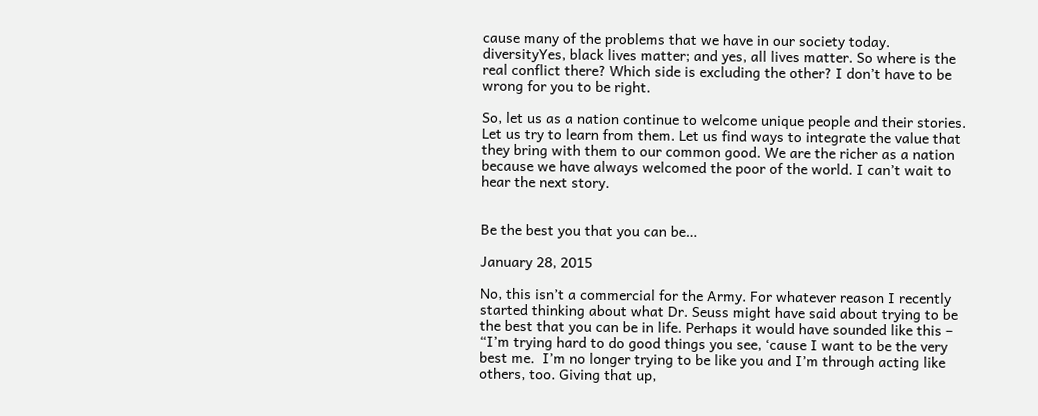cause many of the problems that we have in our society today. diversityYes, black lives matter; and yes, all lives matter. So where is the real conflict there? Which side is excluding the other? I don’t have to be wrong for you to be right.

So, let us as a nation continue to welcome unique people and their stories. Let us try to learn from them. Let us find ways to integrate the value that they bring with them to our common good. We are the richer as a nation because we have always welcomed the poor of the world. I can’t wait to hear the next story.


Be the best you that you can be…

January 28, 2015

No, this isn’t a commercial for the Army. For whatever reason I recently started thinking about what Dr. Seuss might have said about trying to be the best that you can be in life. Perhaps it would have sounded like this – “I’m trying hard to do good things you see, ‘cause I want to be the very best me.  I’m no longer trying to be like you and I’m through acting like others, too. Giving that up,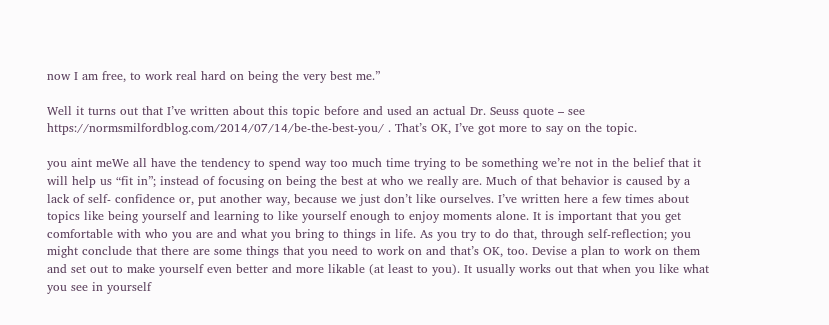now I am free, to work real hard on being the very best me.”

Well it turns out that I’ve written about this topic before and used an actual Dr. Seuss quote – see https://normsmilfordblog.com/2014/07/14/be-the-best-you/ . That’s OK, I’ve got more to say on the topic.

you aint meWe all have the tendency to spend way too much time trying to be something we’re not in the belief that it will help us “fit in”; instead of focusing on being the best at who we really are. Much of that behavior is caused by a lack of self- confidence or, put another way, because we just don’t like ourselves. I’ve written here a few times about topics like being yourself and learning to like yourself enough to enjoy moments alone. It is important that you get comfortable with who you are and what you bring to things in life. As you try to do that, through self-reflection; you might conclude that there are some things that you need to work on and that’s OK, too. Devise a plan to work on them and set out to make yourself even better and more likable (at least to you). It usually works out that when you like what you see in yourself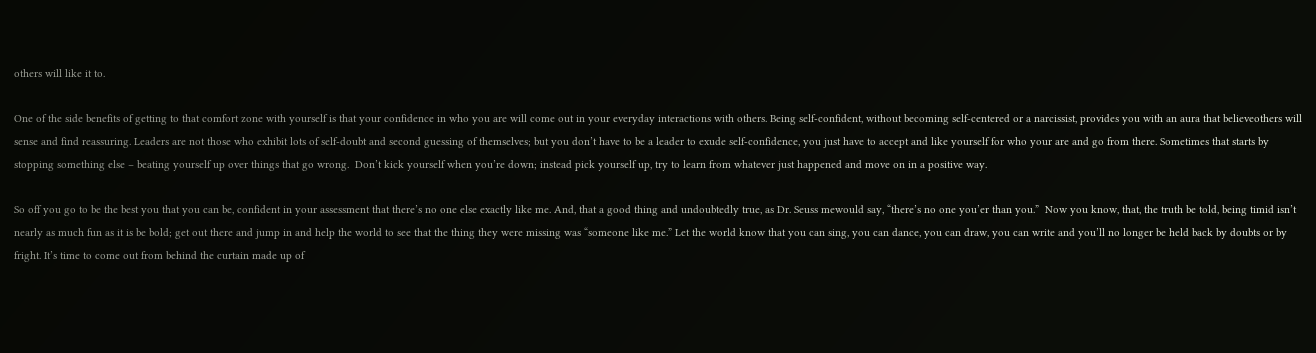others will like it to.

One of the side benefits of getting to that comfort zone with yourself is that your confidence in who you are will come out in your everyday interactions with others. Being self-confident, without becoming self-centered or a narcissist, provides you with an aura that believeothers will sense and find reassuring. Leaders are not those who exhibit lots of self-doubt and second guessing of themselves; but you don’t have to be a leader to exude self-confidence, you just have to accept and like yourself for who your are and go from there. Sometimes that starts by stopping something else – beating yourself up over things that go wrong.  Don’t kick yourself when you’re down; instead pick yourself up, try to learn from whatever just happened and move on in a positive way.

So off you go to be the best you that you can be, confident in your assessment that there’s no one else exactly like me. And, that a good thing and undoubtedly true, as Dr. Seuss mewould say, “there’s no one you’er than you.”  Now you know, that, the truth be told, being timid isn’t nearly as much fun as it is be bold; get out there and jump in and help the world to see that the thing they were missing was “someone like me.” Let the world know that you can sing, you can dance, you can draw, you can write and you’ll no longer be held back by doubts or by fright. It’s time to come out from behind the curtain made up of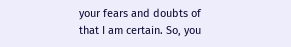your fears and doubts of that I am certain. So, you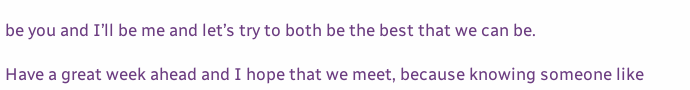be you and I’ll be me and let’s try to both be the best that we can be.

Have a great week ahead and I hope that we meet, because knowing someone like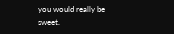you would really be sweet.